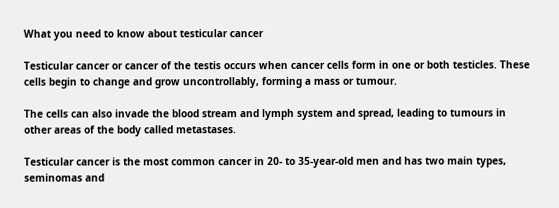What you need to know about testicular cancer

Testicular cancer or cancer of the testis occurs when cancer cells form in one or both testicles. These cells begin to change and grow uncontrollably, forming a mass or tumour.

The cells can also invade the blood stream and lymph system and spread, leading to tumours in other areas of the body called metastases.

Testicular cancer is the most common cancer in 20- to 35-year-old men and has two main types, seminomas and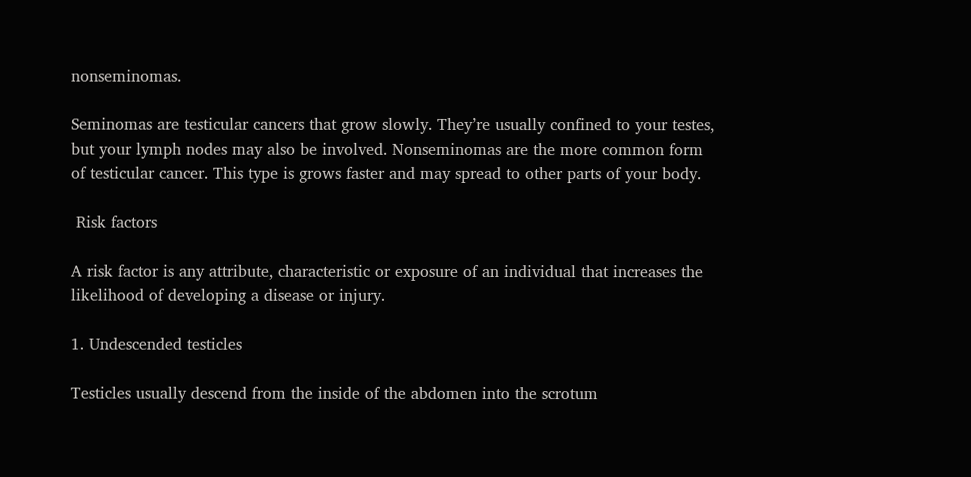nonseminomas.

Seminomas are testicular cancers that grow slowly. They’re usually confined to your testes, but your lymph nodes may also be involved. Nonseminomas are the more common form of testicular cancer. This type is grows faster and may spread to other parts of your body.

 Risk factors

A risk factor is any attribute, characteristic or exposure of an individual that increases the likelihood of developing a disease or injury.

1. Undescended testicles

Testicles usually descend from the inside of the abdomen into the scrotum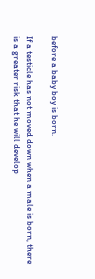before a baby boy is born.

If a testicle has not moved down when a male is born, there is a greater risk that he will develop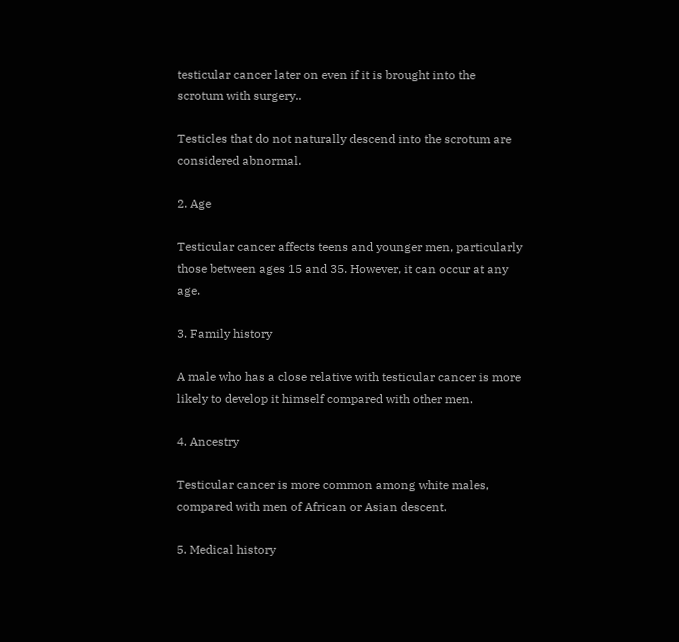testicular cancer later on even if it is brought into the scrotum with surgery..

Testicles that do not naturally descend into the scrotum are considered abnormal.

2. Age

Testicular cancer affects teens and younger men, particularly those between ages 15 and 35. However, it can occur at any age.

3. Family history

A male who has a close relative with testicular cancer is more likely to develop it himself compared with other men.

4. Ancestry

Testicular cancer is more common among white males, compared with men of African or Asian descent.

5. Medical history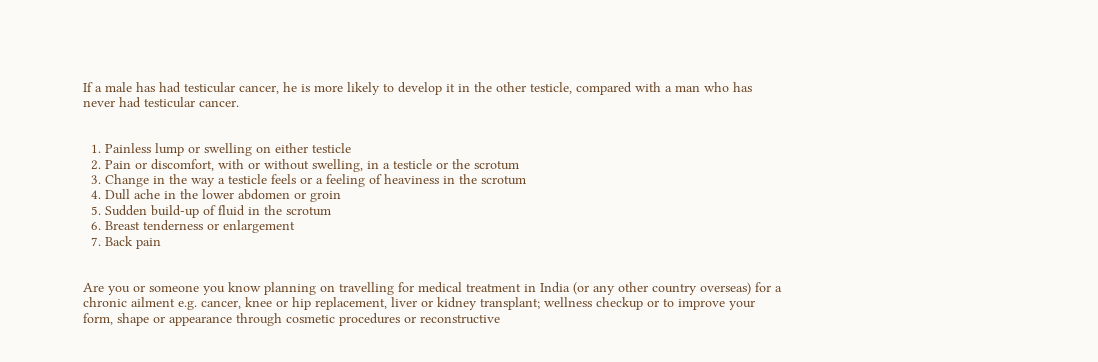If a male has had testicular cancer, he is more likely to develop it in the other testicle, compared with a man who has never had testicular cancer.


  1. Painless lump or swelling on either testicle
  2. Pain or discomfort, with or without swelling, in a testicle or the scrotum
  3. Change in the way a testicle feels or a feeling of heaviness in the scrotum
  4. Dull ache in the lower abdomen or groin
  5. Sudden build-up of fluid in the scrotum
  6. Breast tenderness or enlargement
  7. Back pain


Are you or someone you know planning on travelling for medical treatment in India (or any other country overseas) for a chronic ailment e.g. cancer, knee or hip replacement, liver or kidney transplant; wellness checkup or to improve your form, shape or appearance through cosmetic procedures or reconstructive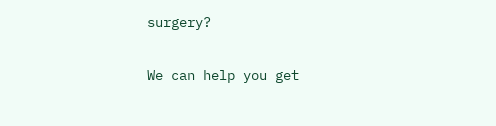surgery?

We can help you get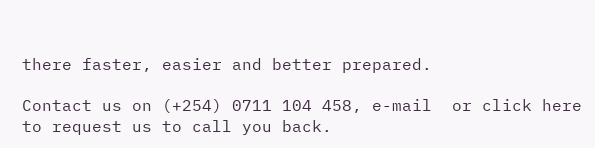there faster, easier and better prepared.

Contact us on (+254) 0711 104 458, e-mail  or click here to request us to call you back.